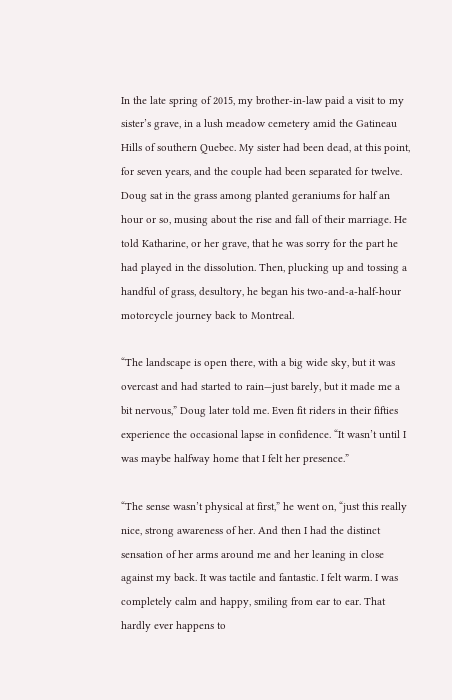In the late spring of 2015, my brother-in-law paid a visit to my sister’s grave, in a lush meadow cemetery amid the Gatineau Hills of southern Quebec. My sister had been dead, at this point, for seven years, and the couple had been separated for twelve. Doug sat in the grass among planted geraniums for half an hour or so, musing about the rise and fall of their marriage. He told Katharine, or her grave, that he was sorry for the part he had played in the dissolution. Then, plucking up and tossing a handful of grass, desultory, he began his two-and-a-half-hour motorcycle journey back to Montreal.

“The landscape is open there, with a big wide sky, but it was overcast and had started to rain—just barely, but it made me a bit nervous,” Doug later told me. Even fit riders in their fifties experience the occasional lapse in confidence. “It wasn’t until I was maybe halfway home that I felt her presence.”

“The sense wasn’t physical at first,” he went on, “just this really nice, strong awareness of her. And then I had the distinct sensation of her arms around me and her leaning in close against my back. It was tactile and fantastic. I felt warm. I was completely calm and happy, smiling from ear to ear. That hardly ever happens to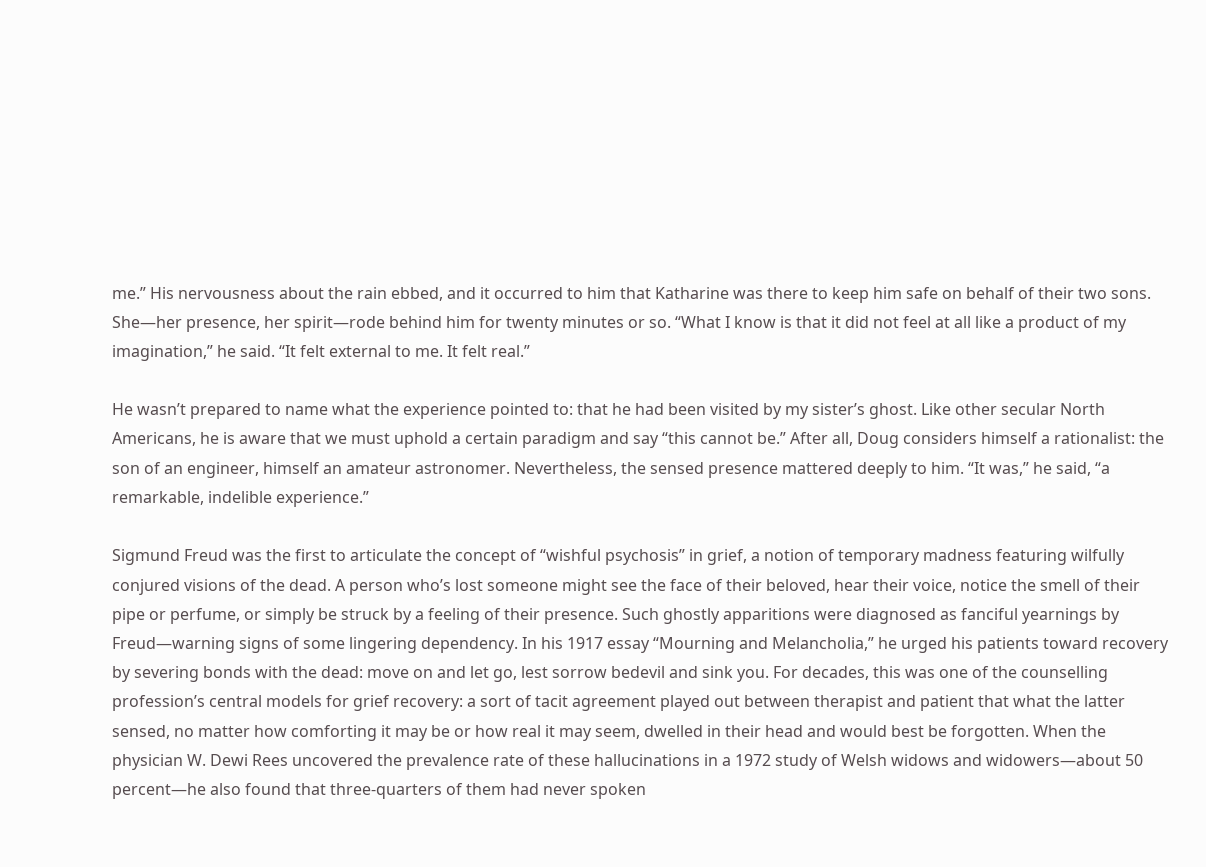me.” His nervousness about the rain ebbed, and it occurred to him that Katharine was there to keep him safe on behalf of their two sons. She—her presence, her spirit—rode behind him for twenty minutes or so. “What I know is that it did not feel at all like a product of my imagination,” he said. “It felt external to me. It felt real.”

He wasn’t prepared to name what the experience pointed to: that he had been visited by my sister’s ghost. Like other secular North Americans, he is aware that we must uphold a certain paradigm and say “this cannot be.” After all, Doug considers himself a rationalist: the son of an engineer, himself an amateur astronomer. Nevertheless, the sensed presence mattered deeply to him. “It was,” he said, “a remarkable, indelible experience.”

Sigmund Freud was the first to articulate the concept of “wishful psychosis” in grief, a notion of temporary madness featuring wilfully conjured visions of the dead. A person who’s lost someone might see the face of their beloved, hear their voice, notice the smell of their pipe or perfume, or simply be struck by a feeling of their presence. Such ghostly apparitions were diagnosed as fanciful yearnings by Freud—warning signs of some lingering dependency. In his 1917 essay “Mourning and Melancholia,” he urged his patients toward recovery by severing bonds with the dead: move on and let go, lest sorrow bedevil and sink you. For decades, this was one of the counselling profession’s central models for grief recovery: a sort of tacit agreement played out between therapist and patient that what the latter sensed, no matter how comforting it may be or how real it may seem, dwelled in their head and would best be forgotten. When the physician W. Dewi Rees uncovered the prevalence rate of these hallucinations in a 1972 study of Welsh widows and widowers—about 50 percent—he also found that three-quarters of them had never spoken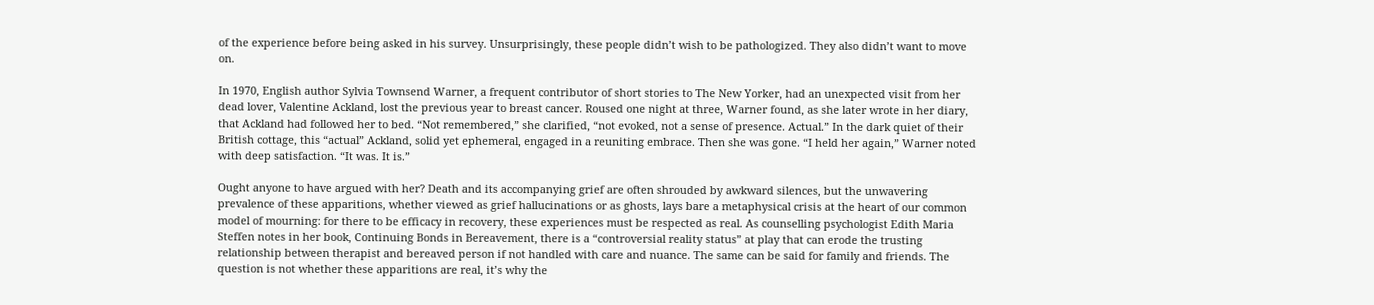of the experience before being asked in his survey. Unsurprisingly, these people didn’t wish to be pathologized. They also didn’t want to move on.

In 1970, English author Sylvia Townsend Warner, a frequent contributor of short stories to The New Yorker, had an unexpected visit from her dead lover, Valentine Ackland, lost the previous year to breast cancer. Roused one night at three, Warner found, as she later wrote in her diary, that Ackland had followed her to bed. “Not remembered,” she clarified, “not evoked, not a sense of presence. Actual.” In the dark quiet of their British cottage, this “actual” Ackland, solid yet ephemeral, engaged in a reuniting embrace. Then she was gone. “I held her again,” Warner noted with deep satisfaction. “It was. It is.”

Ought anyone to have argued with her? Death and its accompanying grief are often shrouded by awkward silences, but the unwavering prevalence of these apparitions, whether viewed as grief hallucinations or as ghosts, lays bare a metaphysical crisis at the heart of our common model of mourning: for there to be efficacy in recovery, these experiences must be respected as real. As counselling psychologist Edith Maria Steffen notes in her book, Continuing Bonds in Bereavement, there is a “controversial reality status” at play that can erode the trusting relationship between therapist and bereaved person if not handled with care and nuance. The same can be said for family and friends. The question is not whether these apparitions are real, it’s why the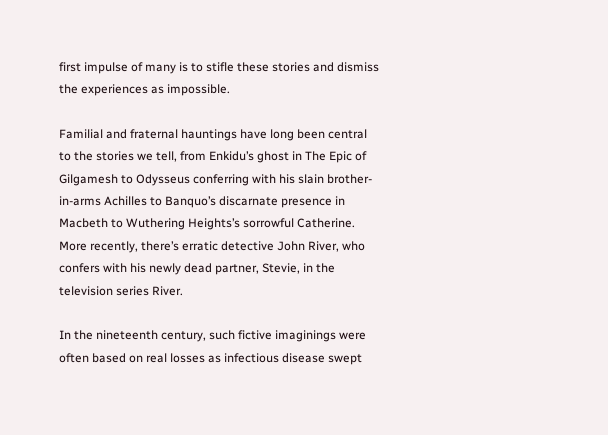first impulse of many is to stifle these stories and dismiss the experiences as impossible.

Familial and fraternal hauntings have long been central to the stories we tell, from Enkidu’s ghost in The Epic of Gilgamesh to Odysseus conferring with his slain brother-in-arms Achilles to Banquo’s discarnate presence in Macbeth to Wuthering Heights’s sorrowful Catherine. More recently, there’s erratic detective John River, who confers with his newly dead partner, Stevie, in the television series River.

In the nineteenth century, such fictive imaginings were often based on real losses as infectious disease swept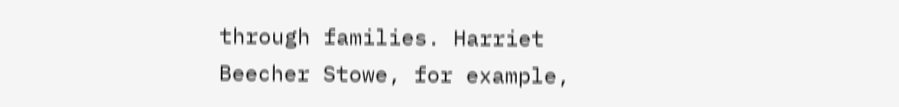through families. Harriet Beecher Stowe, for example,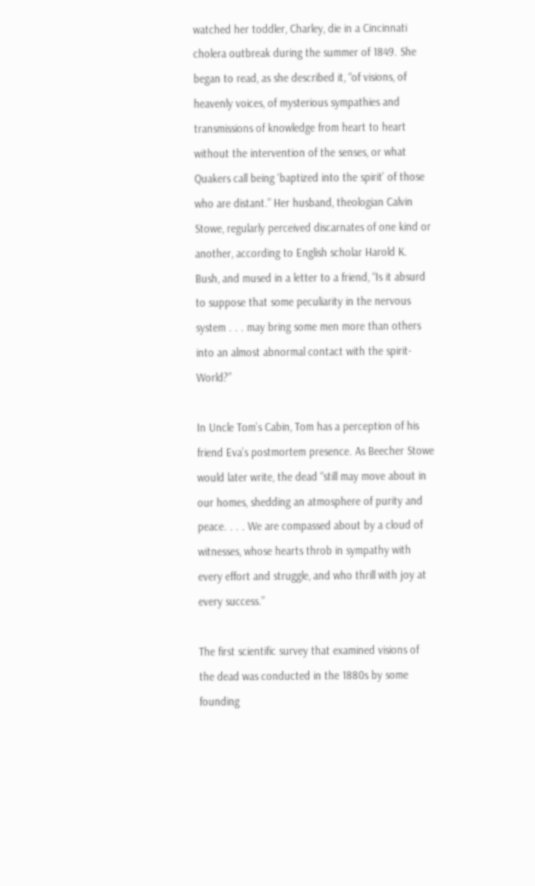watched her toddler, Charley, die in a Cincinnati cholera outbreak during the summer of 1849. She began to read, as she described it, “of visions, of heavenly voices, of mysterious sympathies and transmissions of knowledge from heart to heart without the intervention of the senses, or what Quakers call being ‘baptized into the spirit’ of those who are distant.” Her husband, theologian Calvin Stowe, regularly perceived discarnates of one kind or another, according to English scholar Harold K. Bush, and mused in a letter to a friend, “Is it absurd to suppose that some peculiarity in the nervous system . . . may bring some men more than others into an almost abnormal contact with the spirit-World?”

In Uncle Tom’s Cabin, Tom has a perception of his friend Eva’s postmortem presence. As Beecher Stowe would later write, the dead “still may move about in our homes, shedding an atmosphere of purity and peace. . . . We are compassed about by a cloud of witnesses, whose hearts throb in sympathy with every effort and struggle, and who thrill with joy at every success.”

The first scientific survey that examined visions of the dead was conducted in the 1880s by some founding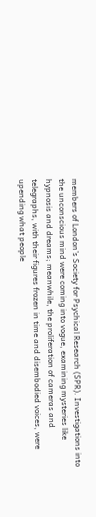members of London’s Society for Psychical Research (SPR). Investigations into the unconscious mind were coming into vogue, examining mysteries like hypnosis and dreams; meanwhile, the proliferation of cameras and telegraphs, with their figures frozen in time and disembodied voices, were upending what people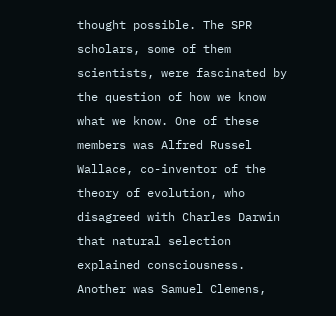thought possible. The SPR scholars, some of them scientists, were fascinated by the question of how we know what we know. One of these members was Alfred Russel Wallace, co-inventor of the theory of evolution, who disagreed with Charles Darwin that natural selection explained consciousness. Another was Samuel Clemens,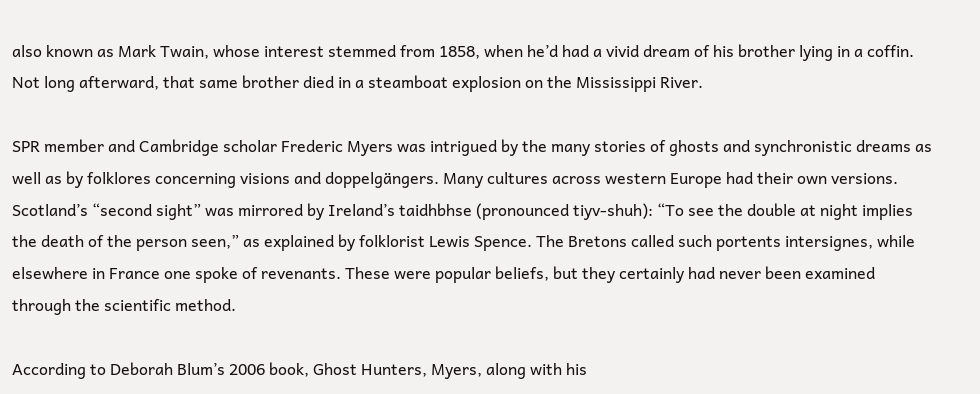also known as Mark Twain, whose interest stemmed from 1858, when he’d had a vivid dream of his brother lying in a coffin. Not long afterward, that same brother died in a steamboat explosion on the Mississippi River.

SPR member and Cambridge scholar Frederic Myers was intrigued by the many stories of ghosts and synchronistic dreams as well as by folklores concerning visions and doppelgängers. Many cultures across western Europe had their own versions. Scotland’s “second sight” was mirrored by Ireland’s taidhbhse (pronounced tiyv-shuh): “To see the double at night implies the death of the person seen,” as explained by folklorist Lewis Spence. The Bretons called such portents intersignes, while elsewhere in France one spoke of revenants. These were popular beliefs, but they certainly had never been examined through the scientific method.

According to Deborah Blum’s 2006 book, Ghost Hunters, Myers, along with his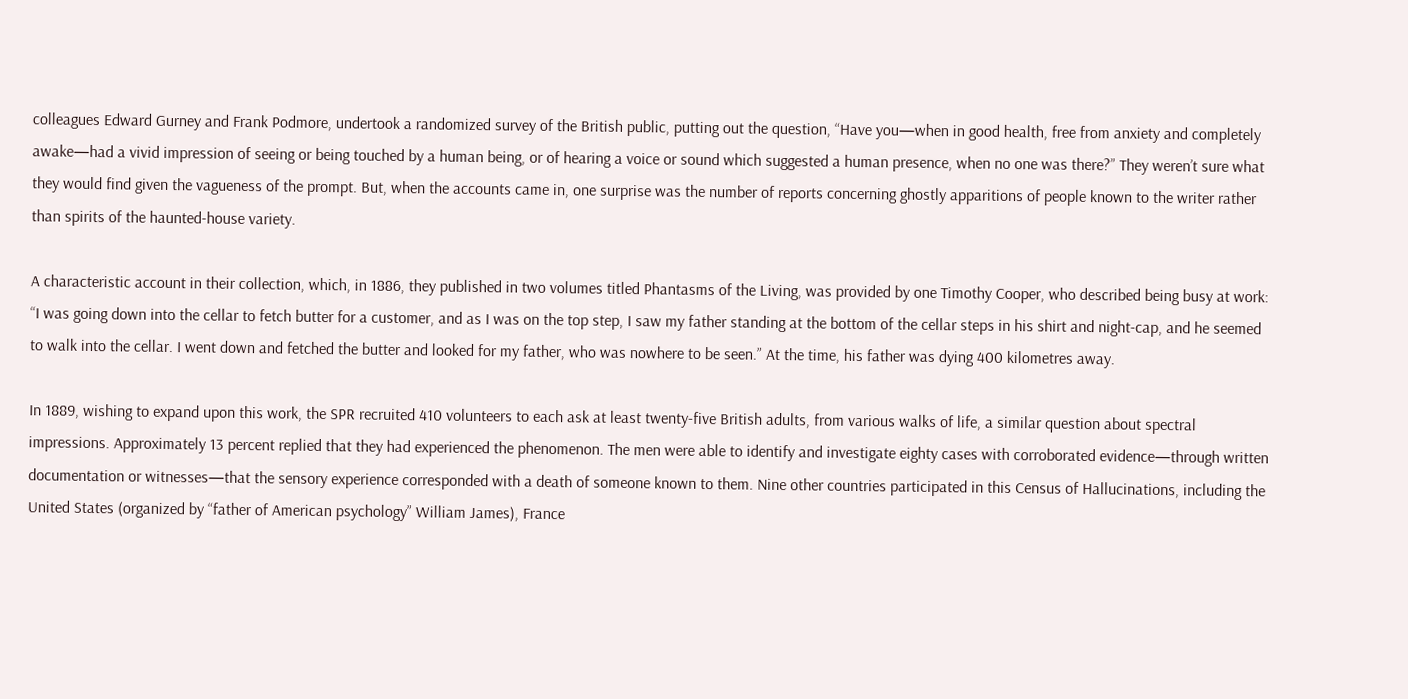colleagues Edward Gurney and Frank Podmore, undertook a randomized survey of the British public, putting out the question, “Have you—when in good health, free from anxiety and completely awake—had a vivid impression of seeing or being touched by a human being, or of hearing a voice or sound which suggested a human presence, when no one was there?” They weren’t sure what they would find given the vagueness of the prompt. But, when the accounts came in, one surprise was the number of reports concerning ghostly apparitions of people known to the writer rather than spirits of the haunted-house variety.

A characteristic account in their collection, which, in 1886, they published in two volumes titled Phantasms of the Living, was provided by one Timothy Cooper, who described being busy at work: “I was going down into the cellar to fetch butter for a customer, and as I was on the top step, I saw my father standing at the bottom of the cellar steps in his shirt and night-cap, and he seemed to walk into the cellar. I went down and fetched the butter and looked for my father, who was nowhere to be seen.” At the time, his father was dying 400 kilometres away.

In 1889, wishing to expand upon this work, the SPR recruited 410 volunteers to each ask at least twenty-five British adults, from various walks of life, a similar question about spectral impressions. Approximately 13 percent replied that they had experienced the phenomenon. The men were able to identify and investigate eighty cases with corroborated evidence—through written documentation or witnesses—that the sensory experience corresponded with a death of someone known to them. Nine other countries participated in this Census of Hallucinations, including the United States (organized by “father of American psychology” William James), France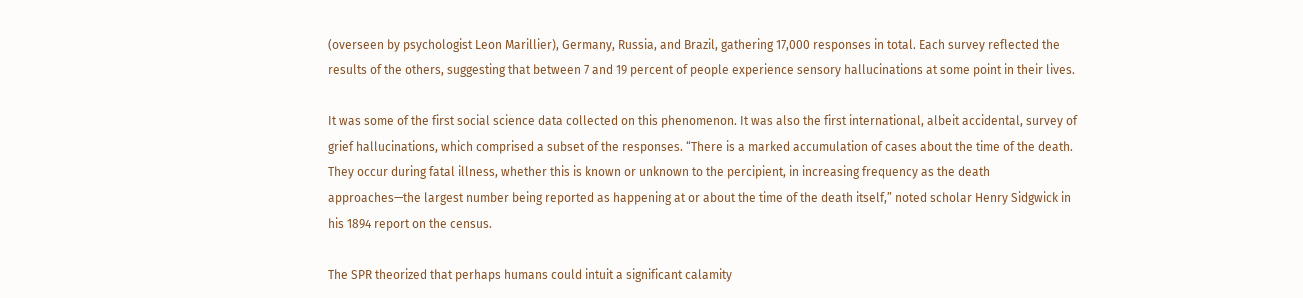(overseen by psychologist Leon Marillier), Germany, Russia, and Brazil, gathering 17,000 responses in total. Each survey reflected the results of the others, suggesting that between 7 and 19 percent of people experience sensory hallucinations at some point in their lives.

It was some of the first social science data collected on this phenomenon. It was also the first international, albeit accidental, survey of grief hallucinations, which comprised a subset of the responses. “There is a marked accumulation of cases about the time of the death. They occur during fatal illness, whether this is known or unknown to the percipient, in increasing frequency as the death approaches—the largest number being reported as happening at or about the time of the death itself,” noted scholar Henry Sidgwick in his 1894 report on the census.

The SPR theorized that perhaps humans could intuit a significant calamity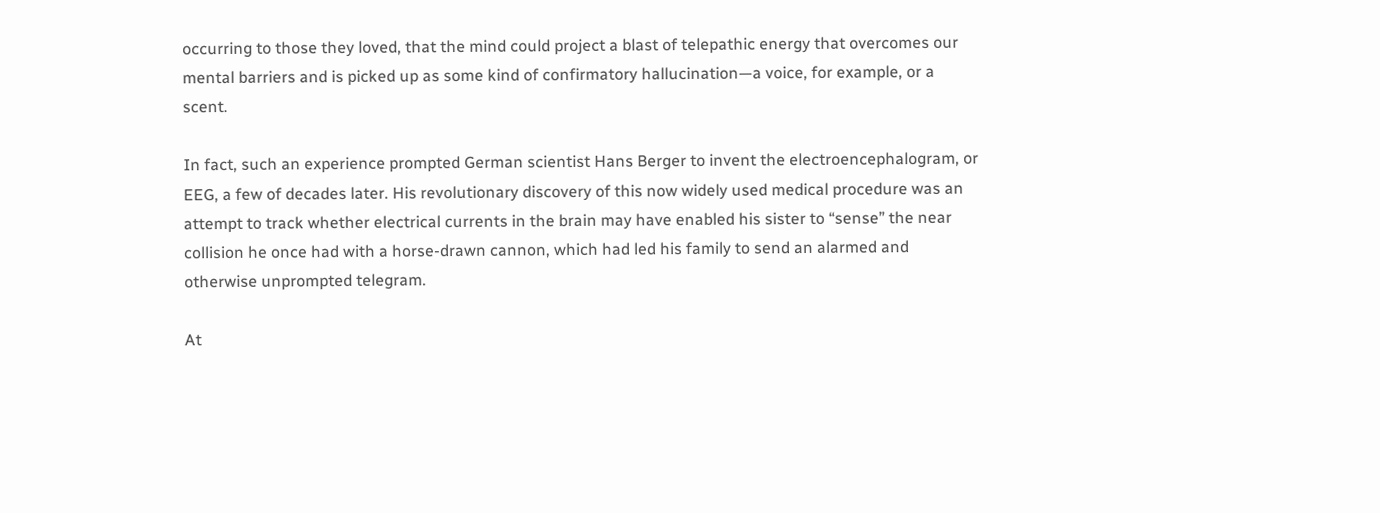occurring to those they loved, that the mind could project a blast of telepathic energy that overcomes our mental barriers and is picked up as some kind of confirmatory hallucination—a voice, for example, or a scent.

In fact, such an experience prompted German scientist Hans Berger to invent the electroencephalogram, or EEG, a few of decades later. His revolutionary discovery of this now widely used medical procedure was an attempt to track whether electrical currents in the brain may have enabled his sister to “sense” the near collision he once had with a horse-drawn cannon, which had led his family to send an alarmed and otherwise unprompted telegram.

At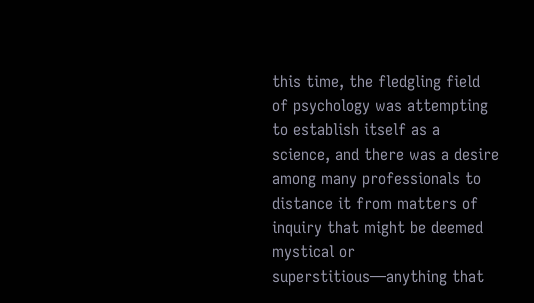this time, the fledgling field of psychology was attempting to establish itself as a science, and there was a desire among many professionals to distance it from matters of inquiry that might be deemed mystical or superstitious—anything that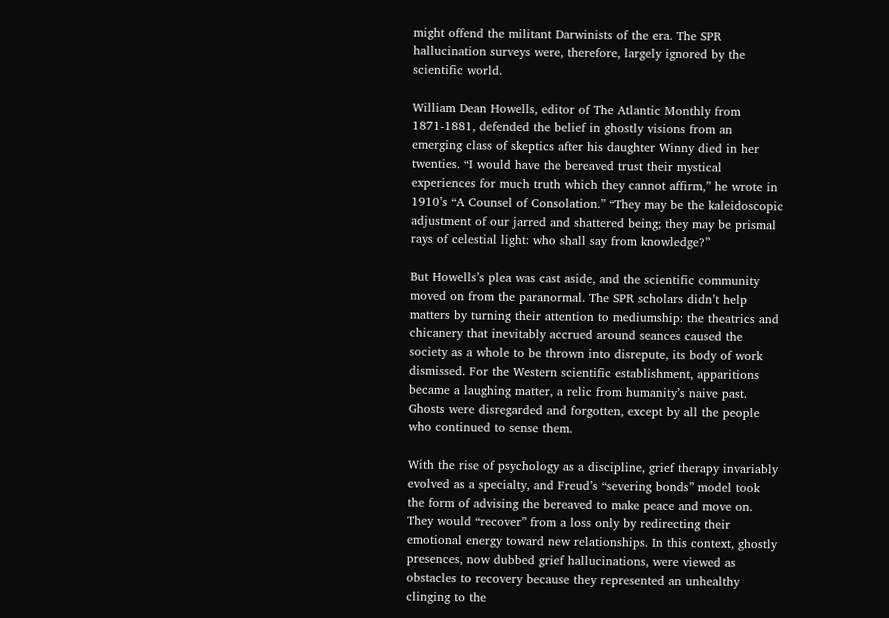might offend the militant Darwinists of the era. The SPR hallucination surveys were, therefore, largely ignored by the scientific world.

William Dean Howells, editor of The Atlantic Monthly from 1871-1881, defended the belief in ghostly visions from an emerging class of skeptics after his daughter Winny died in her twenties. “I would have the bereaved trust their mystical experiences for much truth which they cannot affirm,” he wrote in 1910’s “A Counsel of Consolation.” “They may be the kaleidoscopic adjustment of our jarred and shattered being; they may be prismal rays of celestial light: who shall say from knowledge?”

But Howells’s plea was cast aside, and the scientific community moved on from the paranormal. The SPR scholars didn’t help matters by turning their attention to mediumship: the theatrics and chicanery that inevitably accrued around seances caused the society as a whole to be thrown into disrepute, its body of work dismissed. For the Western scientific establishment, apparitions became a laughing matter, a relic from humanity’s naive past. Ghosts were disregarded and forgotten, except by all the people who continued to sense them.

With the rise of psychology as a discipline, grief therapy invariably evolved as a specialty, and Freud’s “severing bonds” model took the form of advising the bereaved to make peace and move on. They would “recover” from a loss only by redirecting their emotional energy toward new relationships. In this context, ghostly presences, now dubbed grief hallucinations, were viewed as obstacles to recovery because they represented an unhealthy clinging to the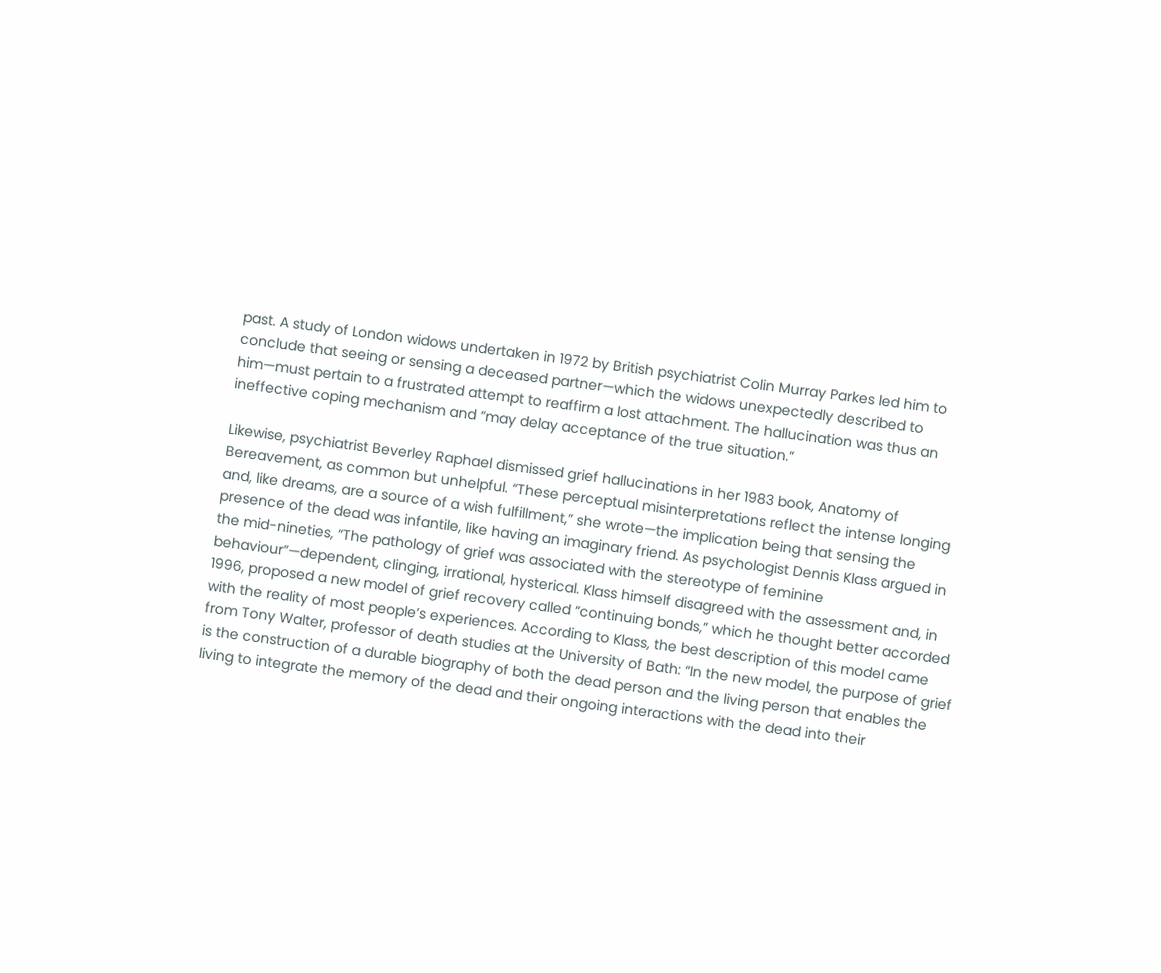past. A study of London widows undertaken in 1972 by British psychiatrist Colin Murray Parkes led him to conclude that seeing or sensing a deceased partner—which the widows unexpectedly described to him—must pertain to a frustrated attempt to reaffirm a lost attachment. The hallucination was thus an ineffective coping mechanism and “may delay acceptance of the true situation.”

Likewise, psychiatrist Beverley Raphael dismissed grief hallucinations in her 1983 book, Anatomy of Bereavement, as common but unhelpful. “These perceptual misinterpretations reflect the intense longing and, like dreams, are a source of a wish fulfillment,” she wrote—the implication being that sensing the presence of the dead was infantile, like having an imaginary friend. As psychologist Dennis Klass argued in the mid-nineties, “The pathology of grief was associated with the stereotype of feminine behaviour”—dependent, clinging, irrational, hysterical. Klass himself disagreed with the assessment and, in 1996, proposed a new model of grief recovery called “continuing bonds,” which he thought better accorded with the reality of most people’s experiences. According to Klass, the best description of this model came from Tony Walter, professor of death studies at the University of Bath: “In the new model, the purpose of grief is the construction of a durable biography of both the dead person and the living person that enables the living to integrate the memory of the dead and their ongoing interactions with the dead into their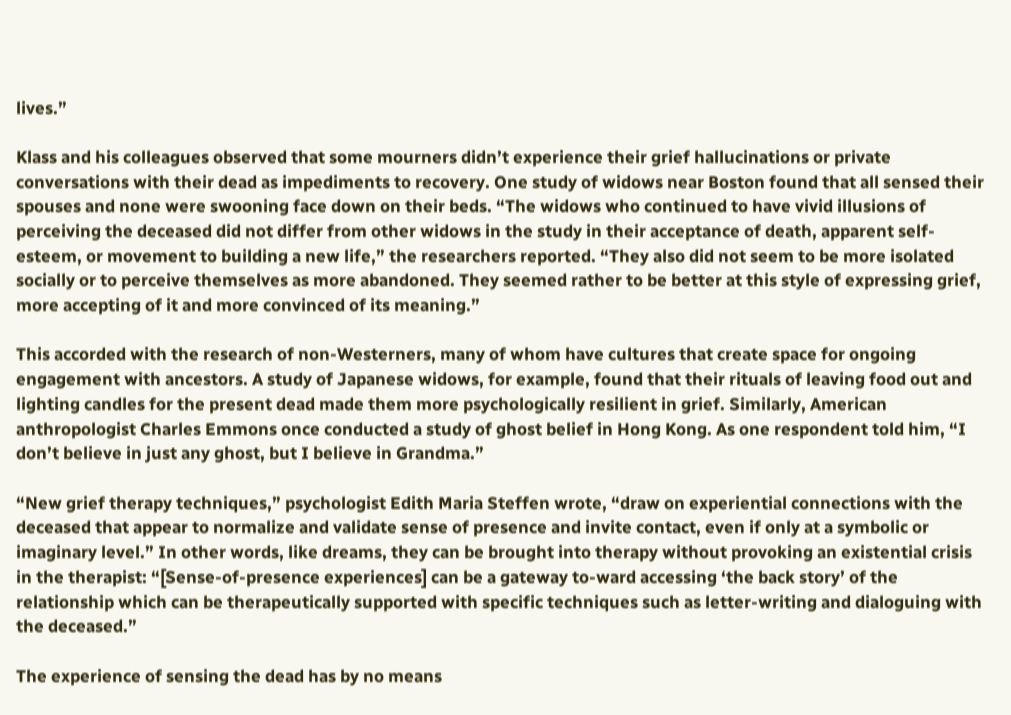lives.”

Klass and his colleagues observed that some mourners didn’t experience their grief hallucinations or private conversations with their dead as impediments to recovery. One study of widows near Boston found that all sensed their spouses and none were swooning face down on their beds. “The widows who continued to have vivid illusions of perceiving the deceased did not differ from other widows in the study in their acceptance of death, apparent self-esteem, or movement to building a new life,” the researchers reported. “They also did not seem to be more isolated socially or to perceive themselves as more abandoned. They seemed rather to be better at this style of expressing grief, more accepting of it and more convinced of its meaning.”

This accorded with the research of non-Westerners, many of whom have cultures that create space for ongoing engagement with ancestors. A study of Japanese widows, for example, found that their rituals of leaving food out and lighting candles for the present dead made them more psychologically resilient in grief. Similarly, American anthropologist Charles Emmons once conducted a study of ghost belief in Hong Kong. As one respondent told him, “I don’t believe in just any ghost, but I believe in Grandma.”

“New grief therapy techniques,” psychologist Edith Maria Steffen wrote, “draw on experiential connections with the deceased that appear to normalize and validate sense of presence and invite contact, even if only at a symbolic or imaginary level.” In other words, like dreams, they can be brought into therapy without provoking an existential crisis in the therapist: “[Sense-of-presence experiences] can be a gateway to-ward accessing ‘the back story’ of the relationship which can be therapeutically supported with specific techniques such as letter-writing and dialoguing with the deceased.”

The experience of sensing the dead has by no means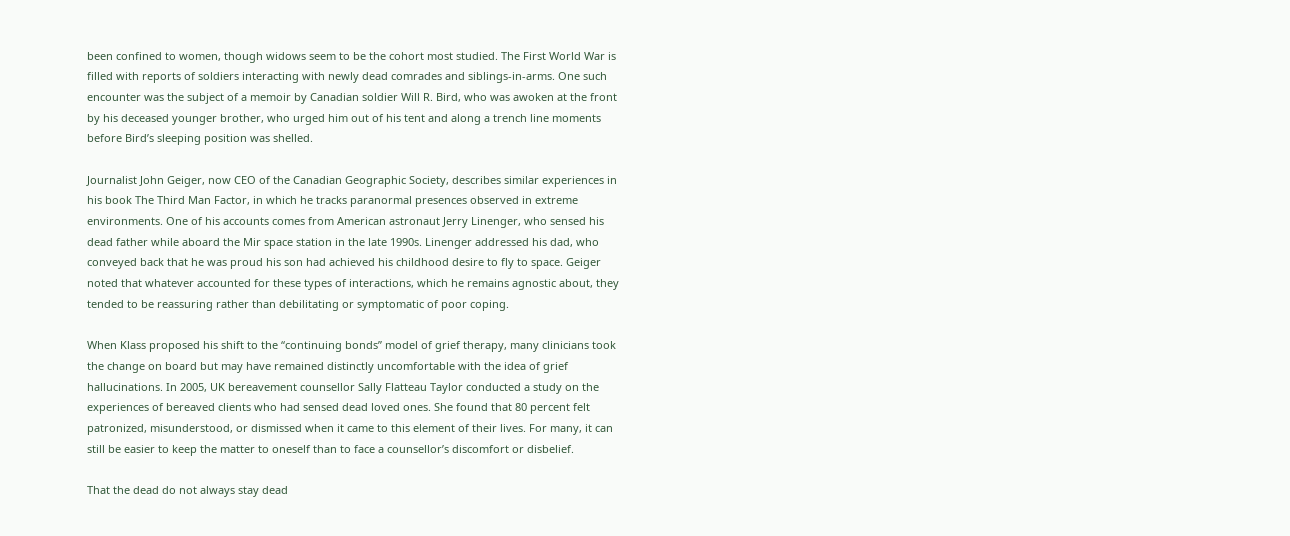been confined to women, though widows seem to be the cohort most studied. The First World War is filled with reports of soldiers interacting with newly dead comrades and siblings-in-arms. One such encounter was the subject of a memoir by Canadian soldier Will R. Bird, who was awoken at the front by his deceased younger brother, who urged him out of his tent and along a trench line moments before Bird’s sleeping position was shelled.

Journalist John Geiger, now CEO of the Canadian Geographic Society, describes similar experiences in his book The Third Man Factor, in which he tracks paranormal presences observed in extreme environments. One of his accounts comes from American astronaut Jerry Linenger, who sensed his dead father while aboard the Mir space station in the late 1990s. Linenger addressed his dad, who conveyed back that he was proud his son had achieved his childhood desire to fly to space. Geiger noted that whatever accounted for these types of interactions, which he remains agnostic about, they tended to be reassuring rather than debilitating or symptomatic of poor coping.

When Klass proposed his shift to the “continuing bonds” model of grief therapy, many clinicians took the change on board but may have remained distinctly uncomfortable with the idea of grief hallucinations. In 2005, UK bereavement counsellor Sally Flatteau Taylor conducted a study on the experiences of bereaved clients who had sensed dead loved ones. She found that 80 percent felt patronized, misunderstood, or dismissed when it came to this element of their lives. For many, it can still be easier to keep the matter to oneself than to face a counsellor’s discomfort or disbelief.

That the dead do not always stay dead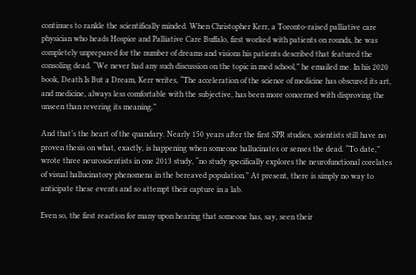continues to rankle the scientifically minded. When Christopher Kerr, a Toronto-raised palliative care physician who heads Hospice and Palliative Care Buffalo, first worked with patients on rounds, he was completely unprepared for the number of dreams and visions his patients described that featured the consoling dead. “We never had any such discussion on the topic in med school,” he emailed me. In his 2020 book, Death Is But a Dream, Kerr writes, “The acceleration of the science of medicine has obscured its art, and medicine, always less comfortable with the subjective, has been more concerned with disproving the unseen than revering its meaning.”

And that’s the heart of the quandary. Nearly 150 years after the first SPR studies, scientists still have no proven thesis on what, exactly, is happening when someone hallucinates or senses the dead. “To date,” wrote three neuroscientists in one 2013 study, “no study specifically explores the neurofunctional corelates of visual hallucinatory phenomena in the bereaved population.” At present, there is simply no way to anticipate these events and so attempt their capture in a lab.

Even so, the first reaction for many upon hearing that someone has, say, seen their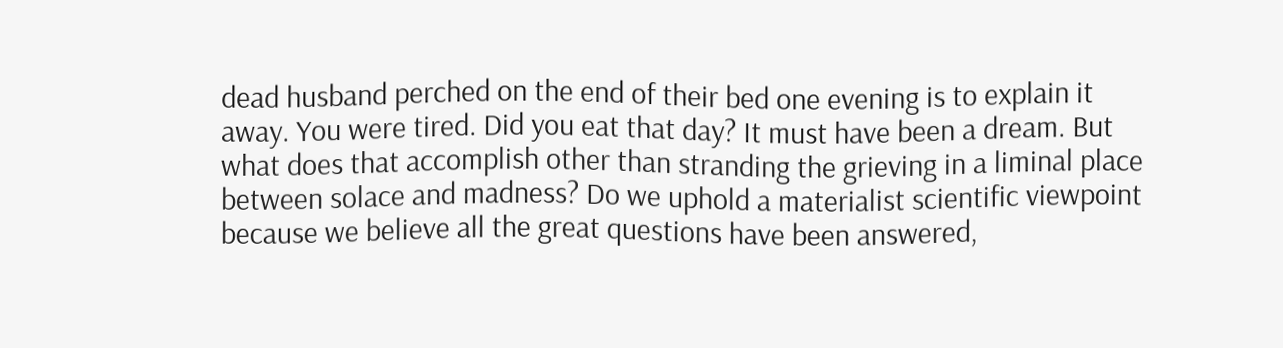dead husband perched on the end of their bed one evening is to explain it away. You were tired. Did you eat that day? It must have been a dream. But what does that accomplish other than stranding the grieving in a liminal place between solace and madness? Do we uphold a materialist scientific viewpoint because we believe all the great questions have been answered,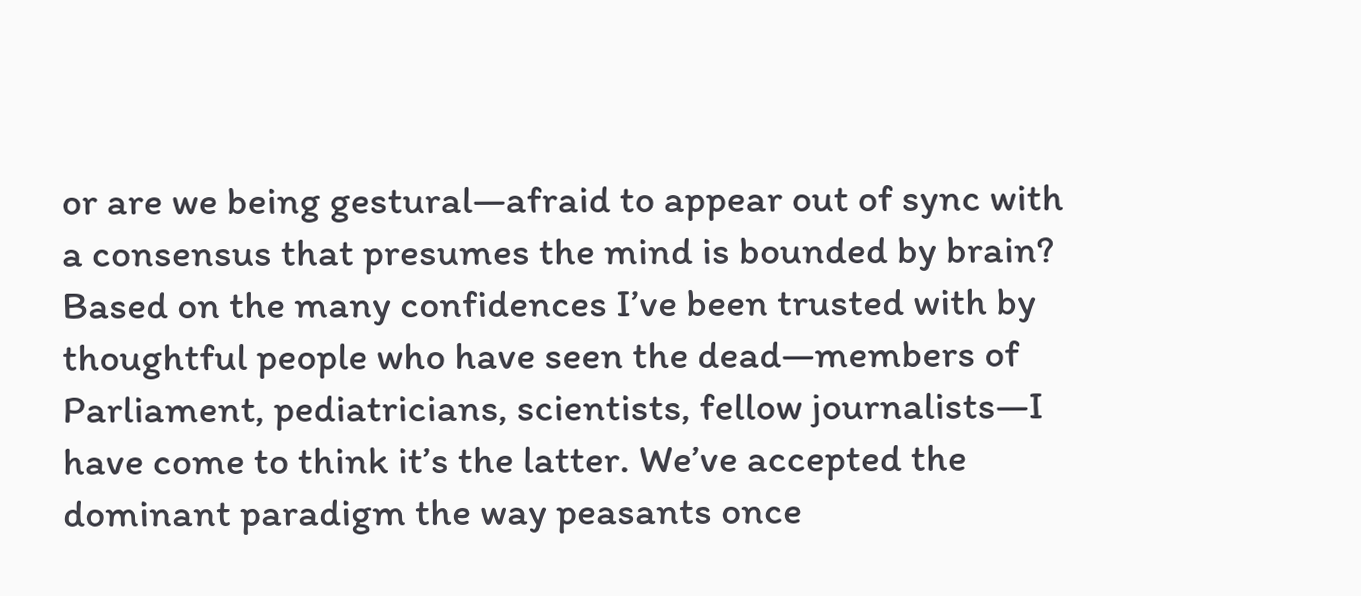or are we being gestural—afraid to appear out of sync with a consensus that presumes the mind is bounded by brain? Based on the many confidences I’ve been trusted with by thoughtful people who have seen the dead—members of Parliament, pediatricians, scientists, fellow journalists—I have come to think it’s the latter. We’ve accepted the dominant paradigm the way peasants once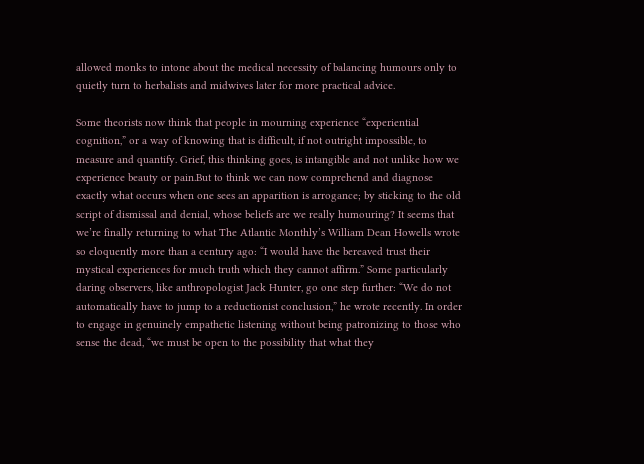allowed monks to intone about the medical necessity of balancing humours only to quietly turn to herbalists and midwives later for more practical advice.

Some theorists now think that people in mourning experience “experiential cognition,” or a way of knowing that is difficult, if not outright impossible, to measure and quantify. Grief, this thinking goes, is intangible and not unlike how we experience beauty or pain.But to think we can now comprehend and diagnose exactly what occurs when one sees an apparition is arrogance; by sticking to the old script of dismissal and denial, whose beliefs are we really humouring? It seems that we’re finally returning to what The Atlantic Monthly’s William Dean Howells wrote so eloquently more than a century ago: “I would have the bereaved trust their mystical experiences for much truth which they cannot affirm.” Some particularly daring observers, like anthropologist Jack Hunter, go one step further: “We do not automatically have to jump to a reductionist conclusion,” he wrote recently. In order to engage in genuinely empathetic listening without being patronizing to those who sense the dead, “we must be open to the possibility that what they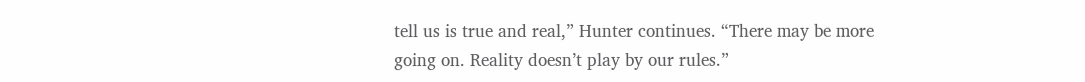tell us is true and real,” Hunter continues. “There may be more going on. Reality doesn’t play by our rules.”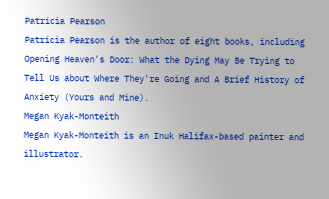Patricia Pearson
Patricia Pearson is the author of eight books, including Opening Heaven's Door: What the Dying May Be Trying to Tell Us about Where They're Going and A Brief History of Anxiety (Yours and Mine).
Megan Kyak-Monteith
Megan Kyak-Monteith is an Inuk Halifax-based painter and illustrator.